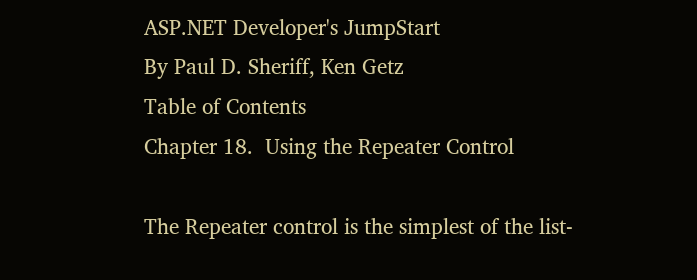ASP.NET Developer's JumpStart
By Paul D. Sheriff, Ken Getz
Table of Contents
Chapter 18.  Using the Repeater Control

The Repeater control is the simplest of the list-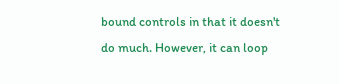bound controls in that it doesn't do much. However, it can loop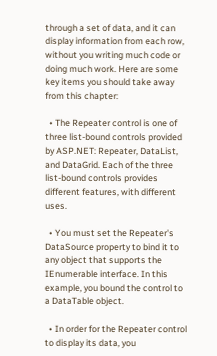through a set of data, and it can display information from each row, without you writing much code or doing much work. Here are some key items you should take away from this chapter:

  • The Repeater control is one of three list-bound controls provided by ASP.NET: Repeater, DataList, and DataGrid. Each of the three list-bound controls provides different features, with different uses.

  • You must set the Repeater's DataSource property to bind it to any object that supports the IEnumerable interface. In this example, you bound the control to a DataTable object.

  • In order for the Repeater control to display its data, you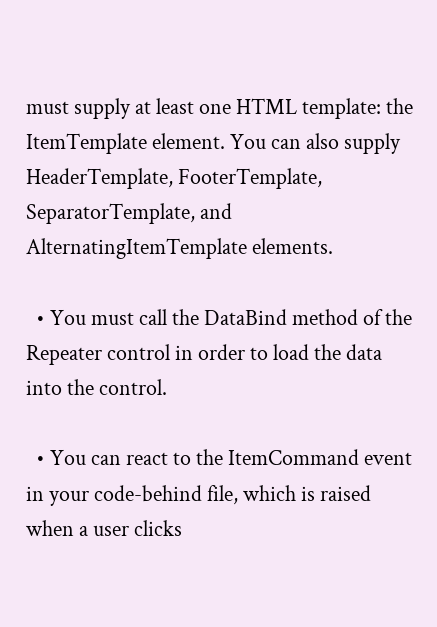must supply at least one HTML template: the ItemTemplate element. You can also supply HeaderTemplate, FooterTemplate, SeparatorTemplate, and AlternatingItemTemplate elements.

  • You must call the DataBind method of the Repeater control in order to load the data into the control.

  • You can react to the ItemCommand event in your code-behind file, which is raised when a user clicks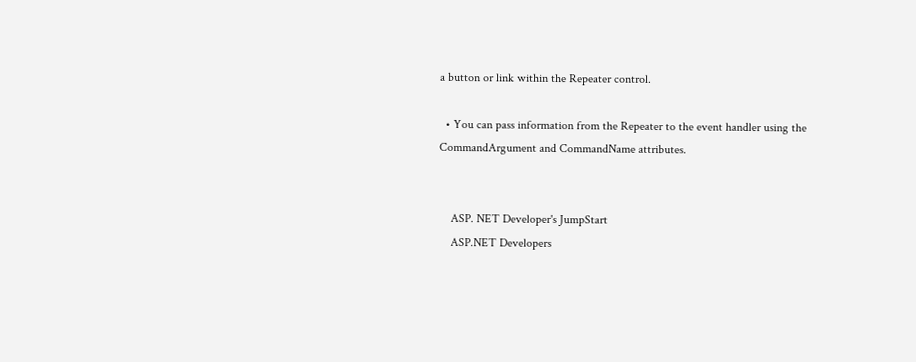a button or link within the Repeater control.

  • You can pass information from the Repeater to the event handler using the CommandArgument and CommandName attributes.


    ASP. NET Developer's JumpStart
    ASP.NET Developers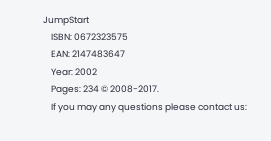JumpStart
    ISBN: 0672323575
    EAN: 2147483647
    Year: 2002
    Pages: 234 © 2008-2017.
    If you may any questions please contact us: